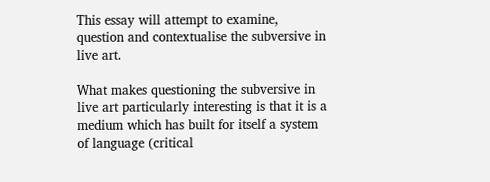This essay will attempt to examine, question and contextualise the subversive in live art.

What makes questioning the subversive in live art particularly interesting is that it is a medium which has built for itself a system of language (critical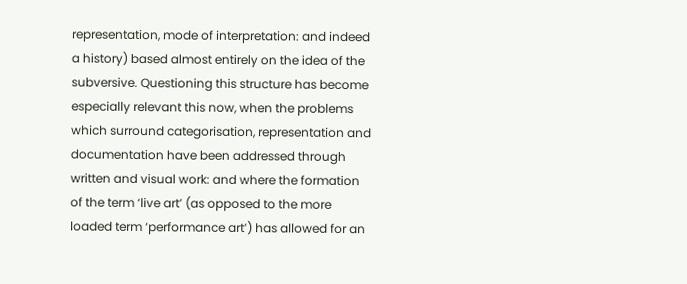representation, mode of interpretation: and indeed a history) based almost entirely on the idea of the subversive. Questioning this structure has become especially relevant this now, when the problems which surround categorisation, representation and documentation have been addressed through written and visual work: and where the formation of the term ‘live art’ (as opposed to the more loaded term ‘performance art’) has allowed for an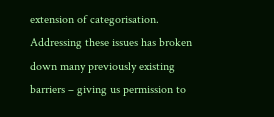extension of categorisation. Addressing these issues has broken down many previously existing barriers – giving us permission to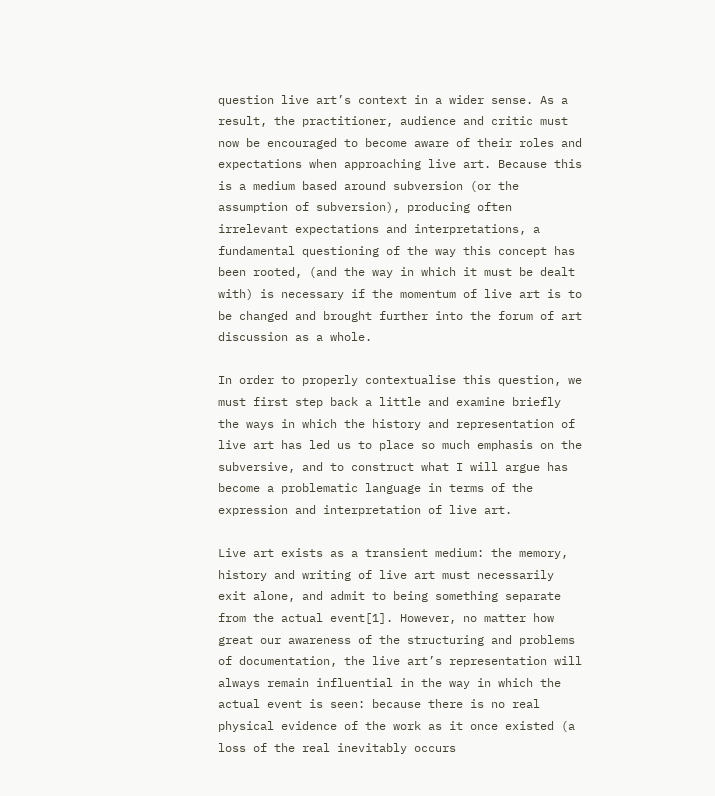question live art’s context in a wider sense. As a result, the practitioner, audience and critic must now be encouraged to become aware of their roles and expectations when approaching live art. Because this is a medium based around subversion (or the assumption of subversion), producing often irrelevant expectations and interpretations, a fundamental questioning of the way this concept has been rooted, (and the way in which it must be dealt with) is necessary if the momentum of live art is to be changed and brought further into the forum of art discussion as a whole.

In order to properly contextualise this question, we must first step back a little and examine briefly the ways in which the history and representation of live art has led us to place so much emphasis on the subversive, and to construct what I will argue has become a problematic language in terms of the expression and interpretation of live art.

Live art exists as a transient medium: the memory, history and writing of live art must necessarily exit alone, and admit to being something separate from the actual event[1]. However, no matter how great our awareness of the structuring and problems of documentation, the live art’s representation will always remain influential in the way in which the actual event is seen: because there is no real physical evidence of the work as it once existed (a loss of the real inevitably occurs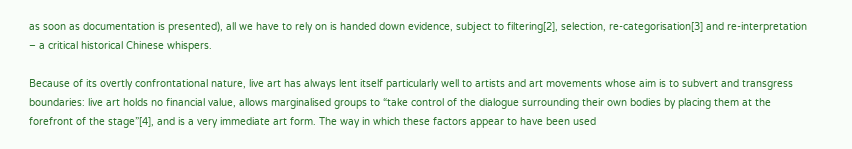as soon as documentation is presented), all we have to rely on is handed down evidence, subject to filtering[2], selection, re-categorisation[3] and re-interpretation – a critical historical Chinese whispers.

Because of its overtly confrontational nature, live art has always lent itself particularly well to artists and art movements whose aim is to subvert and transgress boundaries: live art holds no financial value, allows marginalised groups to “take control of the dialogue surrounding their own bodies by placing them at the forefront of the stage”[4], and is a very immediate art form. The way in which these factors appear to have been used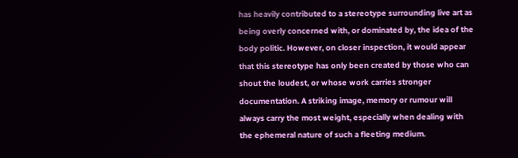has heavily contributed to a stereotype surrounding live art as being overly concerned with, or dominated by, the idea of the body politic. However, on closer inspection, it would appear that this stereotype has only been created by those who can shout the loudest, or whose work carries stronger documentation. A striking image, memory or rumour will always carry the most weight, especially when dealing with the ephemeral nature of such a fleeting medium.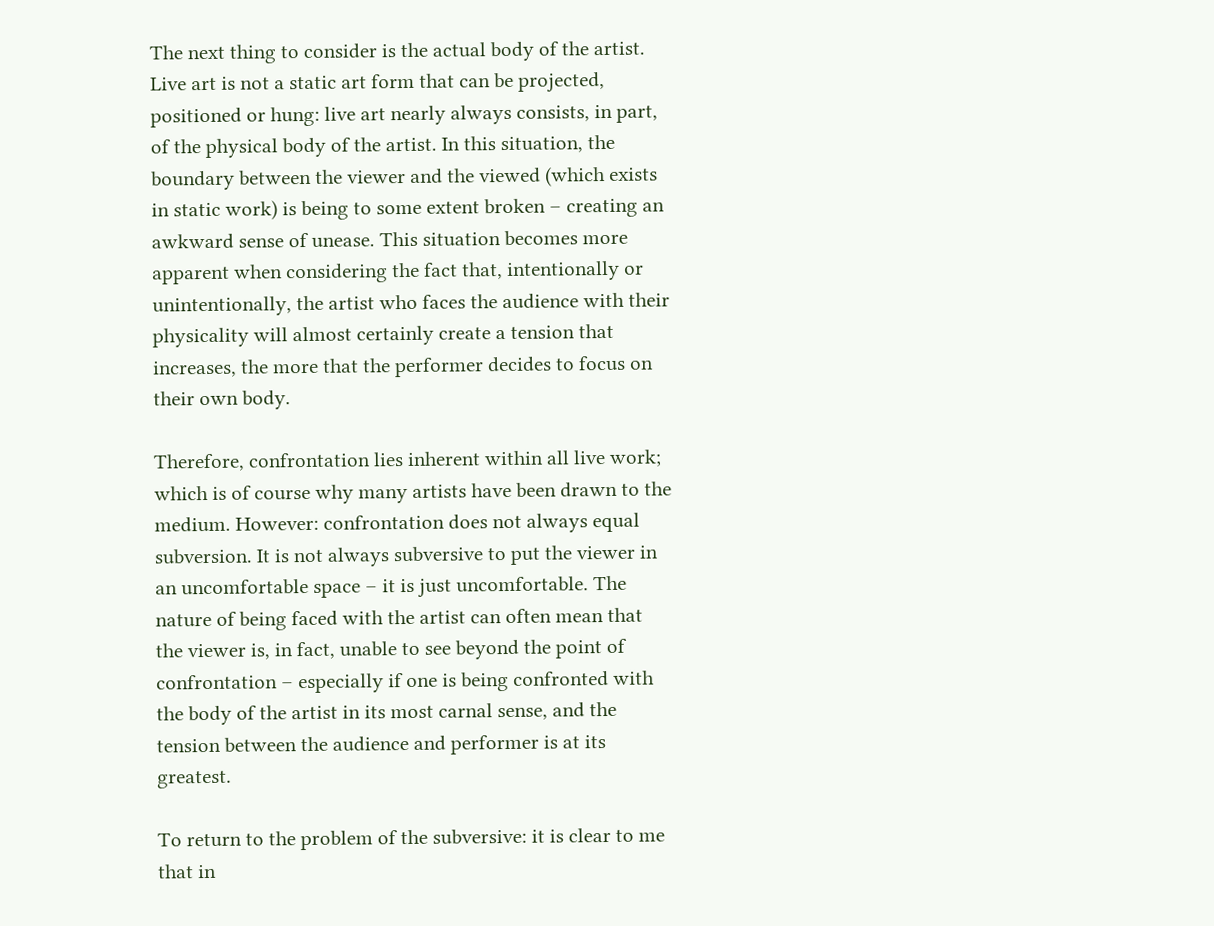The next thing to consider is the actual body of the artist. Live art is not a static art form that can be projected, positioned or hung: live art nearly always consists, in part, of the physical body of the artist. In this situation, the boundary between the viewer and the viewed (which exists in static work) is being to some extent broken – creating an awkward sense of unease. This situation becomes more apparent when considering the fact that, intentionally or unintentionally, the artist who faces the audience with their physicality will almost certainly create a tension that increases, the more that the performer decides to focus on their own body.

Therefore, confrontation lies inherent within all live work; which is of course why many artists have been drawn to the medium. However: confrontation does not always equal subversion. It is not always subversive to put the viewer in an uncomfortable space – it is just uncomfortable. The nature of being faced with the artist can often mean that the viewer is, in fact, unable to see beyond the point of confrontation – especially if one is being confronted with the body of the artist in its most carnal sense, and the tension between the audience and performer is at its greatest.

To return to the problem of the subversive: it is clear to me that in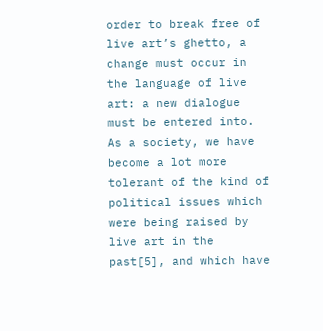order to break free of live art’s ghetto, a change must occur in the language of live art: a new dialogue must be entered into. As a society, we have become a lot more tolerant of the kind of political issues which were being raised by live art in the past[5], and which have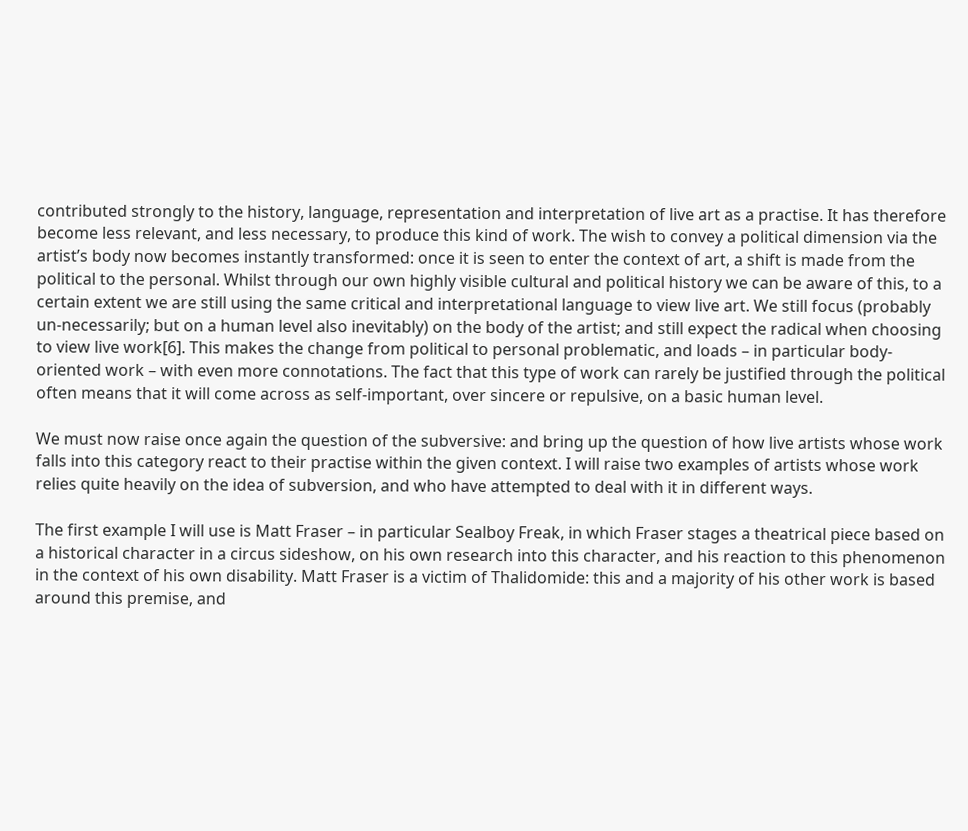contributed strongly to the history, language, representation and interpretation of live art as a practise. It has therefore become less relevant, and less necessary, to produce this kind of work. The wish to convey a political dimension via the artist’s body now becomes instantly transformed: once it is seen to enter the context of art, a shift is made from the political to the personal. Whilst through our own highly visible cultural and political history we can be aware of this, to a certain extent we are still using the same critical and interpretational language to view live art. We still focus (probably un-necessarily; but on a human level also inevitably) on the body of the artist; and still expect the radical when choosing to view live work[6]. This makes the change from political to personal problematic, and loads – in particular body-oriented work – with even more connotations. The fact that this type of work can rarely be justified through the political often means that it will come across as self-important, over sincere or repulsive, on a basic human level.

We must now raise once again the question of the subversive: and bring up the question of how live artists whose work falls into this category react to their practise within the given context. I will raise two examples of artists whose work relies quite heavily on the idea of subversion, and who have attempted to deal with it in different ways.

The first example I will use is Matt Fraser – in particular Sealboy Freak, in which Fraser stages a theatrical piece based on a historical character in a circus sideshow, on his own research into this character, and his reaction to this phenomenon in the context of his own disability. Matt Fraser is a victim of Thalidomide: this and a majority of his other work is based around this premise, and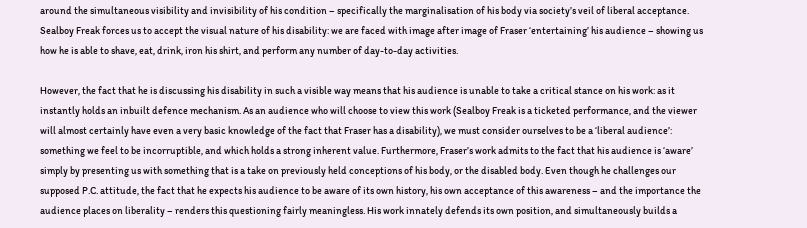around the simultaneous visibility and invisibility of his condition – specifically the marginalisation of his body via society’s veil of liberal acceptance. Sealboy Freak forces us to accept the visual nature of his disability: we are faced with image after image of Fraser ‘entertaining’ his audience – showing us how he is able to shave, eat, drink, iron his shirt, and perform any number of day-to-day activities.

However, the fact that he is discussing his disability in such a visible way means that his audience is unable to take a critical stance on his work: as it instantly holds an inbuilt defence mechanism. As an audience who will choose to view this work (Sealboy Freak is a ticketed performance, and the viewer will almost certainly have even a very basic knowledge of the fact that Fraser has a disability), we must consider ourselves to be a ‘liberal audience’: something we feel to be incorruptible, and which holds a strong inherent value. Furthermore, Fraser’s work admits to the fact that his audience is ‘aware’ simply by presenting us with something that is a take on previously held conceptions of his body, or the disabled body. Even though he challenges our supposed P.C. attitude, the fact that he expects his audience to be aware of its own history, his own acceptance of this awareness – and the importance the audience places on liberality – renders this questioning fairly meaningless. His work innately defends its own position, and simultaneously builds a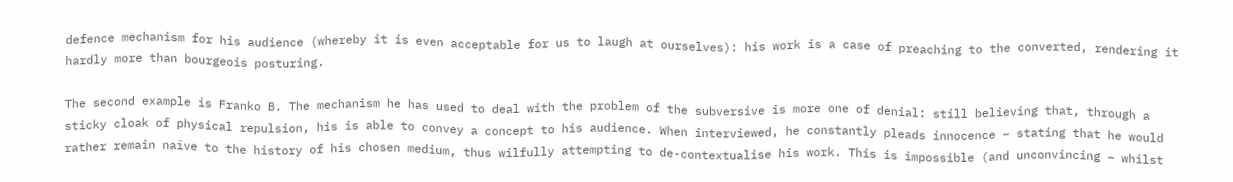defence mechanism for his audience (whereby it is even acceptable for us to laugh at ourselves): his work is a case of preaching to the converted, rendering it hardly more than bourgeois posturing.

The second example is Franko B. The mechanism he has used to deal with the problem of the subversive is more one of denial: still believing that, through a sticky cloak of physical repulsion, his is able to convey a concept to his audience. When interviewed, he constantly pleads innocence – stating that he would rather remain naïve to the history of his chosen medium, thus wilfully attempting to de-contextualise his work. This is impossible (and unconvincing – whilst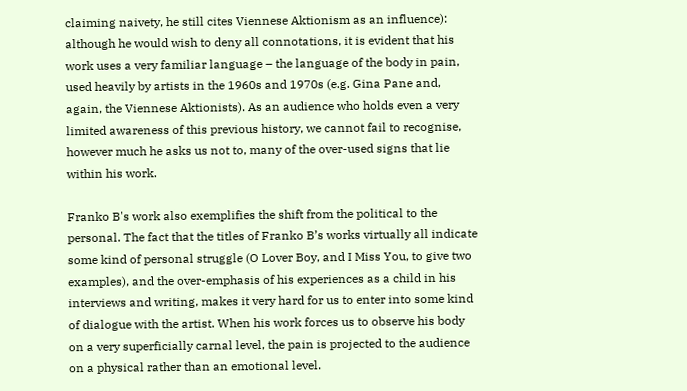claiming naivety, he still cites Viennese Aktionism as an influence): although he would wish to deny all connotations, it is evident that his work uses a very familiar language – the language of the body in pain, used heavily by artists in the 1960s and 1970s (e.g. Gina Pane and, again, the Viennese Aktionists). As an audience who holds even a very limited awareness of this previous history, we cannot fail to recognise, however much he asks us not to, many of the over-used signs that lie within his work.

Franko B's work also exemplifies the shift from the political to the personal. The fact that the titles of Franko B’s works virtually all indicate some kind of personal struggle (O Lover Boy, and I Miss You, to give two examples), and the over-emphasis of his experiences as a child in his interviews and writing, makes it very hard for us to enter into some kind of dialogue with the artist. When his work forces us to observe his body on a very superficially carnal level, the pain is projected to the audience on a physical rather than an emotional level.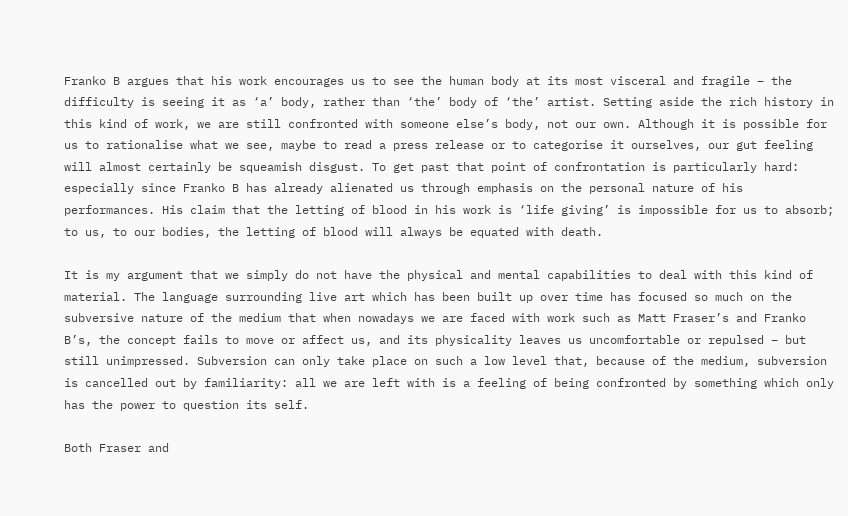Franko B argues that his work encourages us to see the human body at its most visceral and fragile – the difficulty is seeing it as ‘a’ body, rather than ‘the’ body of ‘the’ artist. Setting aside the rich history in this kind of work, we are still confronted with someone else’s body, not our own. Although it is possible for us to rationalise what we see, maybe to read a press release or to categorise it ourselves, our gut feeling will almost certainly be squeamish disgust. To get past that point of confrontation is particularly hard: especially since Franko B has already alienated us through emphasis on the personal nature of his performances. His claim that the letting of blood in his work is ‘life giving’ is impossible for us to absorb; to us, to our bodies, the letting of blood will always be equated with death.

It is my argument that we simply do not have the physical and mental capabilities to deal with this kind of material. The language surrounding live art which has been built up over time has focused so much on the subversive nature of the medium that when nowadays we are faced with work such as Matt Fraser’s and Franko B’s, the concept fails to move or affect us, and its physicality leaves us uncomfortable or repulsed – but still unimpressed. Subversion can only take place on such a low level that, because of the medium, subversion is cancelled out by familiarity: all we are left with is a feeling of being confronted by something which only has the power to question its self.

Both Fraser and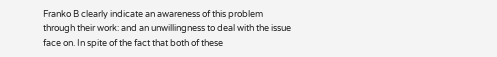Franko B clearly indicate an awareness of this problem through their work: and an unwillingness to deal with the issue face on. In spite of the fact that both of these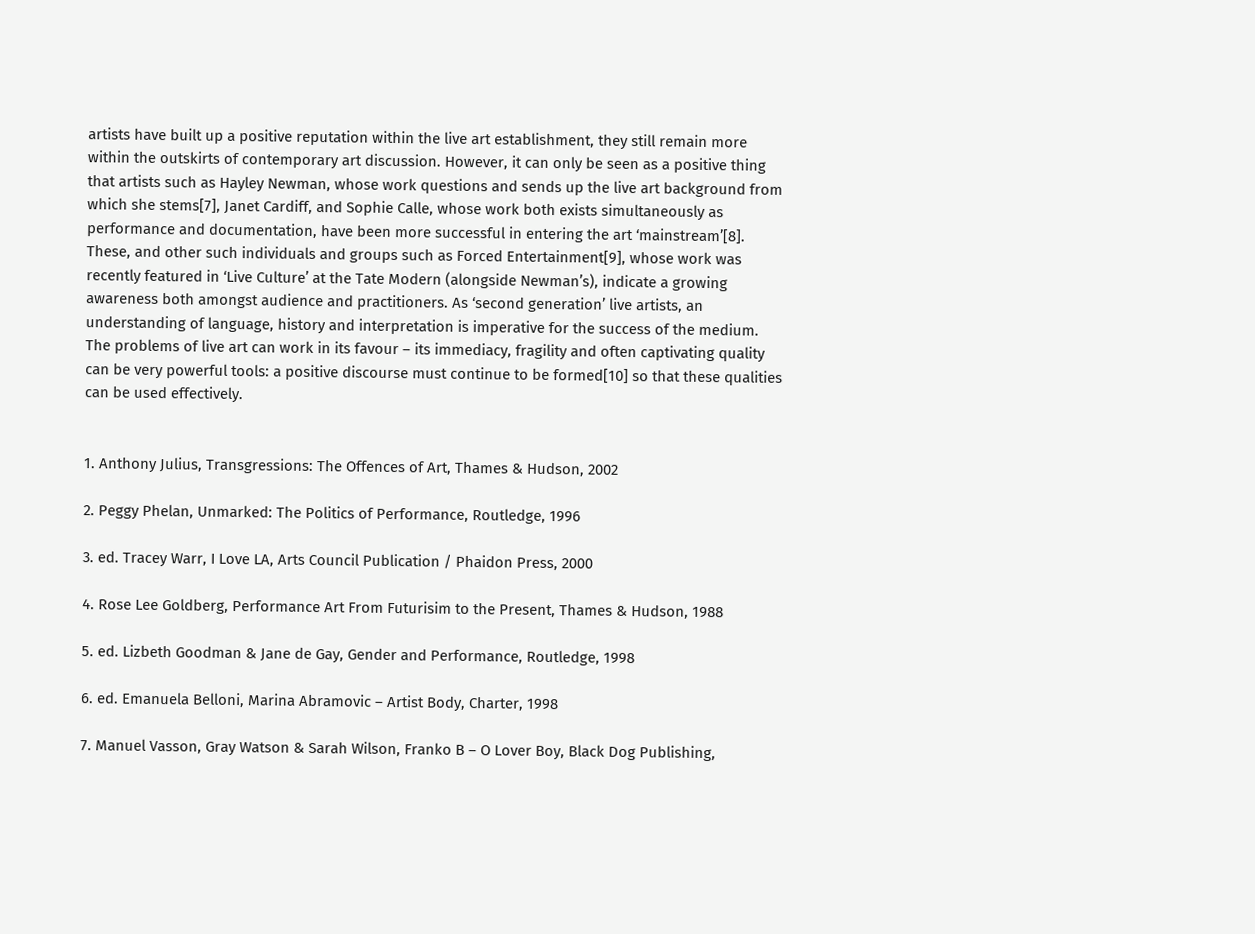artists have built up a positive reputation within the live art establishment, they still remain more within the outskirts of contemporary art discussion. However, it can only be seen as a positive thing that artists such as Hayley Newman, whose work questions and sends up the live art background from which she stems[7], Janet Cardiff, and Sophie Calle, whose work both exists simultaneously as performance and documentation, have been more successful in entering the art ‘mainstream’[8]. These, and other such individuals and groups such as Forced Entertainment[9], whose work was recently featured in ‘Live Culture’ at the Tate Modern (alongside Newman’s), indicate a growing awareness both amongst audience and practitioners. As ‘second generation’ live artists, an understanding of language, history and interpretation is imperative for the success of the medium. The problems of live art can work in its favour – its immediacy, fragility and often captivating quality can be very powerful tools: a positive discourse must continue to be formed[10] so that these qualities can be used effectively.


1. Anthony Julius, Transgressions: The Offences of Art, Thames & Hudson, 2002

2. Peggy Phelan, Unmarked: The Politics of Performance, Routledge, 1996

3. ed. Tracey Warr, I Love LA, Arts Council Publication / Phaidon Press, 2000

4. Rose Lee Goldberg, Performance Art From Futurisim to the Present, Thames & Hudson, 1988

5. ed. Lizbeth Goodman & Jane de Gay, Gender and Performance, Routledge, 1998

6. ed. Emanuela Belloni, Marina Abramovic – Artist Body, Charter, 1998

7. Manuel Vasson, Gray Watson & Sarah Wilson, Franko B – O Lover Boy, Black Dog Publishing,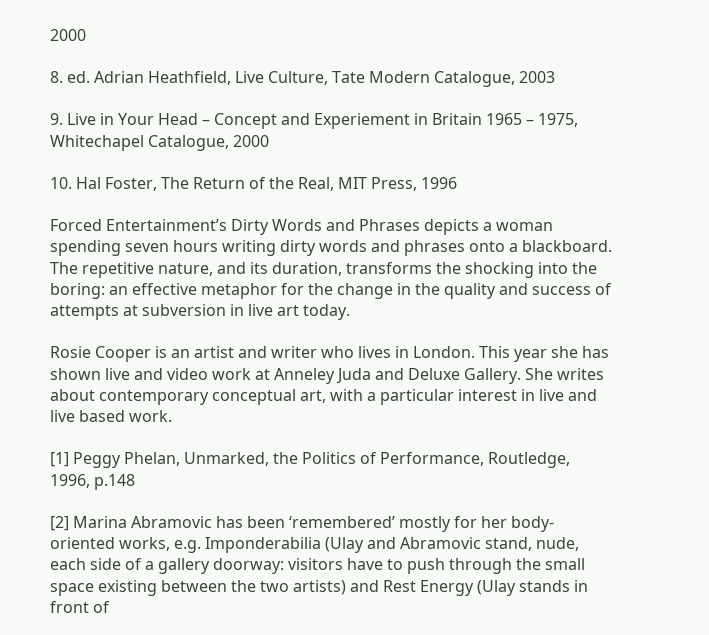2000

8. ed. Adrian Heathfield, Live Culture, Tate Modern Catalogue, 2003

9. Live in Your Head – Concept and Experiement in Britain 1965 – 1975, Whitechapel Catalogue, 2000

10. Hal Foster, The Return of the Real, MIT Press, 1996

Forced Entertainment’s Dirty Words and Phrases depicts a woman spending seven hours writing dirty words and phrases onto a blackboard. The repetitive nature, and its duration, transforms the shocking into the boring: an effective metaphor for the change in the quality and success of attempts at subversion in live art today.

Rosie Cooper is an artist and writer who lives in London. This year she has shown live and video work at Anneley Juda and Deluxe Gallery. She writes about contemporary conceptual art, with a particular interest in live and live based work.

[1] Peggy Phelan, Unmarked, the Politics of Performance, Routledge, 1996, p.148

[2] Marina Abramovic has been ‘remembered’ mostly for her body-oriented works, e.g. Imponderabilia (Ulay and Abramovic stand, nude, each side of a gallery doorway: visitors have to push through the small space existing between the two artists) and Rest Energy (Ulay stands in front of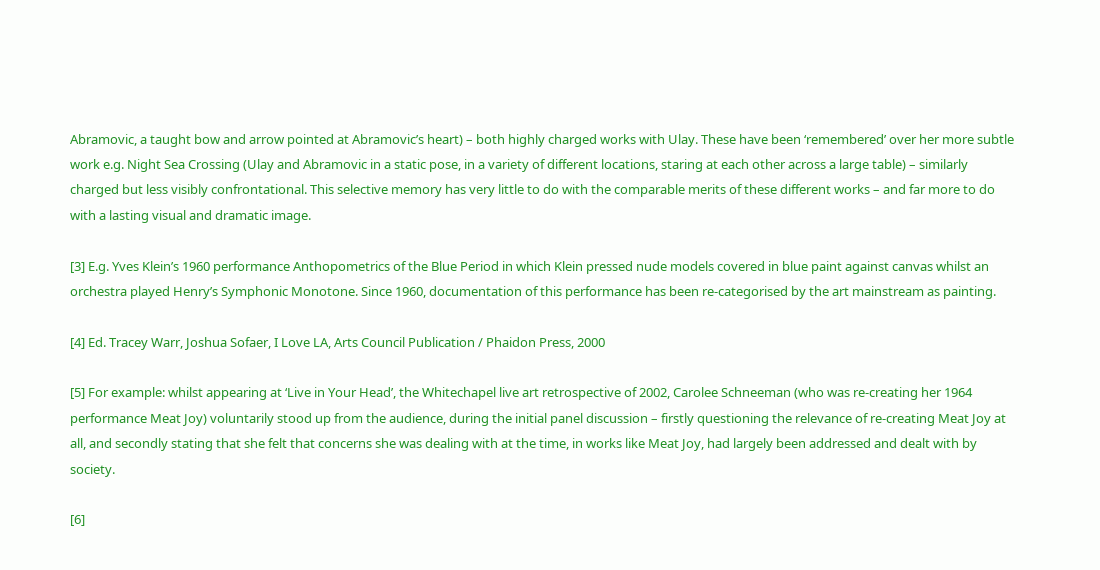Abramovic, a taught bow and arrow pointed at Abramovic’s heart) – both highly charged works with Ulay. These have been ‘remembered’ over her more subtle work e.g. Night Sea Crossing (Ulay and Abramovic in a static pose, in a variety of different locations, staring at each other across a large table) – similarly charged but less visibly confrontational. This selective memory has very little to do with the comparable merits of these different works – and far more to do with a lasting visual and dramatic image.

[3] E.g. Yves Klein’s 1960 performance Anthopometrics of the Blue Period in which Klein pressed nude models covered in blue paint against canvas whilst an orchestra played Henry’s Symphonic Monotone. Since 1960, documentation of this performance has been re-categorised by the art mainstream as painting.

[4] Ed. Tracey Warr, Joshua Sofaer, I Love LA, Arts Council Publication / Phaidon Press, 2000

[5] For example: whilst appearing at ‘Live in Your Head’, the Whitechapel live art retrospective of 2002, Carolee Schneeman (who was re-creating her 1964 performance Meat Joy) voluntarily stood up from the audience, during the initial panel discussion – firstly questioning the relevance of re-creating Meat Joy at all, and secondly stating that she felt that concerns she was dealing with at the time, in works like Meat Joy, had largely been addressed and dealt with by society.

[6]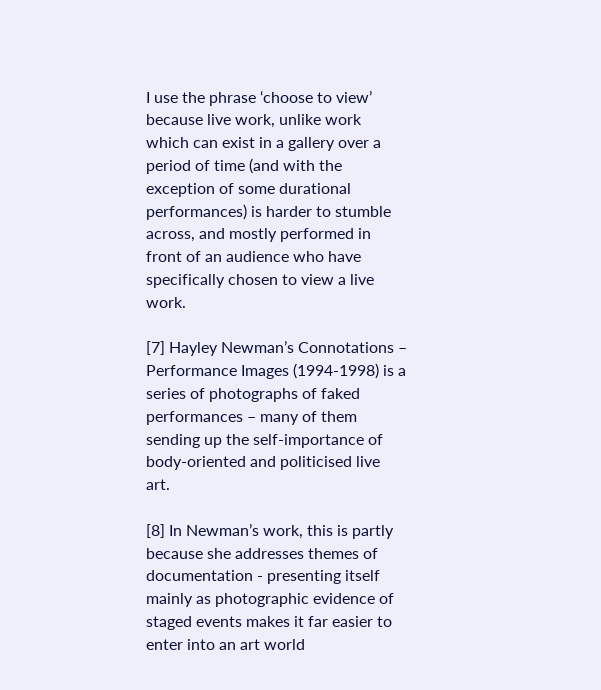I use the phrase ‘choose to view’ because live work, unlike work which can exist in a gallery over a period of time (and with the exception of some durational performances) is harder to stumble across, and mostly performed in front of an audience who have specifically chosen to view a live work.

[7] Hayley Newman’s Connotations – Performance Images (1994-1998) is a series of photographs of faked performances – many of them sending up the self-importance of body-oriented and politicised live art.

[8] In Newman’s work, this is partly because she addresses themes of documentation - presenting itself mainly as photographic evidence of staged events makes it far easier to enter into an art world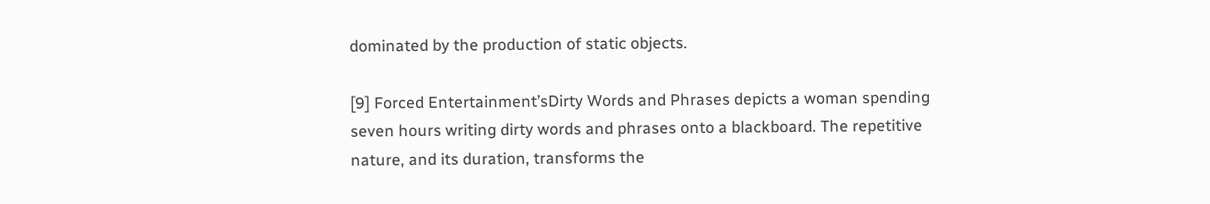dominated by the production of static objects.

[9] Forced Entertainment’sDirty Words and Phrases depicts a woman spending seven hours writing dirty words and phrases onto a blackboard. The repetitive nature, and its duration, transforms the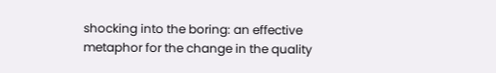shocking into the boring: an effective metaphor for the change in the quality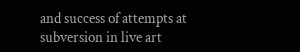and success of attempts at subversion in live art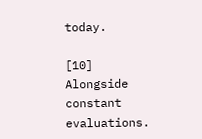today.

[10] Alongside constant evaluations.